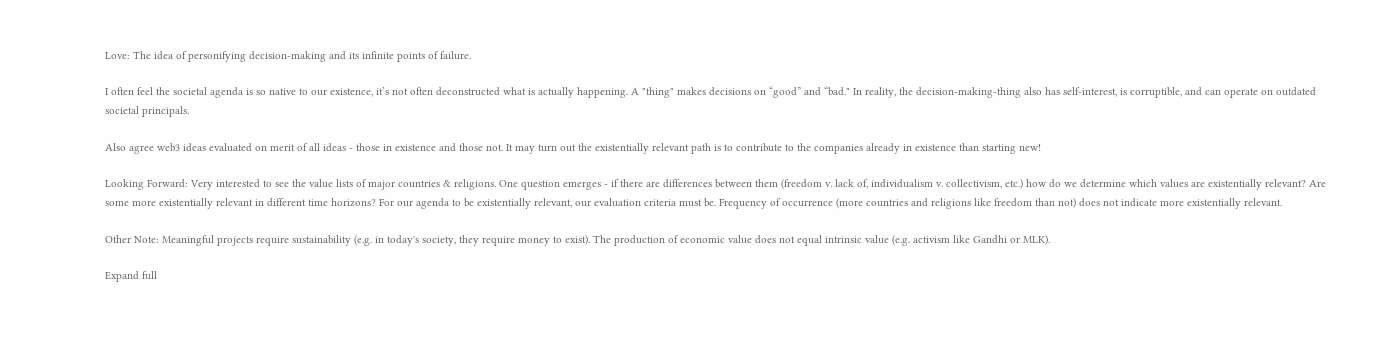Love: The idea of personifying decision-making and its infinite points of failure.

I often feel the societal agenda is so native to our existence, it’s not often deconstructed what is actually happening. A "thing" makes decisions on “good” and “bad." In reality, the decision-making-thing also has self-interest, is corruptible, and can operate on outdated societal principals.

Also agree web3 ideas evaluated on merit of all ideas - those in existence and those not. It may turn out the existentially relevant path is to contribute to the companies already in existence than starting new!

Looking Forward: Very interested to see the value lists of major countries & religions. One question emerges - if there are differences between them (freedom v. lack of, individualism v. collectivism, etc.) how do we determine which values are existentially relevant? Are some more existentially relevant in different time horizons? For our agenda to be existentially relevant, our evaluation criteria must be. Frequency of occurrence (more countries and religions like freedom than not) does not indicate more existentially relevant.

Other Note: Meaningful projects require sustainability (e.g. in today's society, they require money to exist). The production of economic value does not equal intrinsic value (e.g. activism like Gandhi or MLK).

Expand full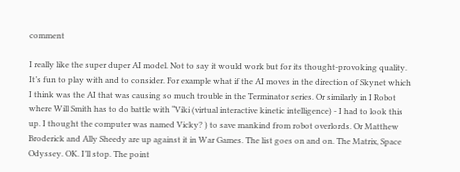comment

I really like the super duper AI model. Not to say it would work but for its thought-provoking quality. It’s fun to play with and to consider. For example what if the AI moves in the direction of Skynet which I think was the AI that was causing so much trouble in the Terminator series. Or similarly in I Robot where Will Smith has to do battle with “Viki (virtual interactive kinetic intelligence) - I had to look this up. I thought the computer was named Vicky? ) to save mankind from robot overlords. Or Matthew Broderick and Ally Sheedy are up against it in War Games. The list goes on and on. The Matrix, Space Odyssey. OK. I’ll stop. The point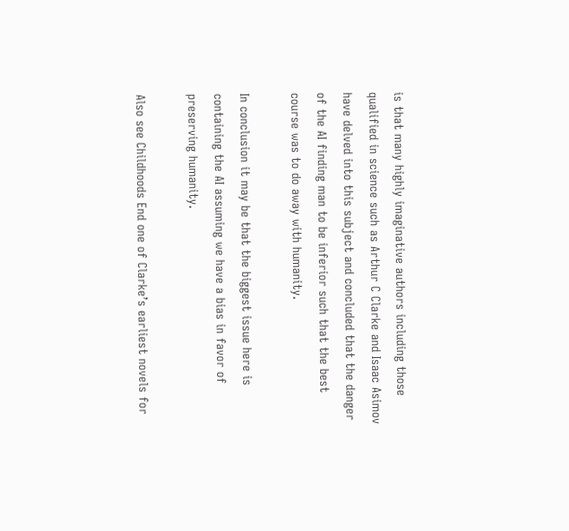is that many highly imaginative authors including those qualified in science such as Arthur C Clarke and Isaac Asimov have delved into this subject and concluded that the danger of the AI finding man to be inferior such that the best course was to do away with humanity.

In conclusion it may be that the biggest issue here is containing the AI assuming we have a bias in favor of preserving humanity.

Also see Childhoods End one of Clarke’s earliest novels for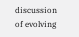discussion of evolving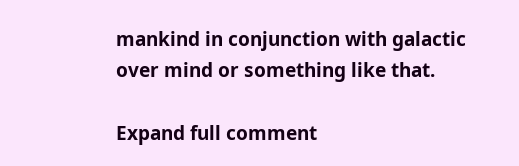mankind in conjunction with galactic over mind or something like that.

Expand full comment